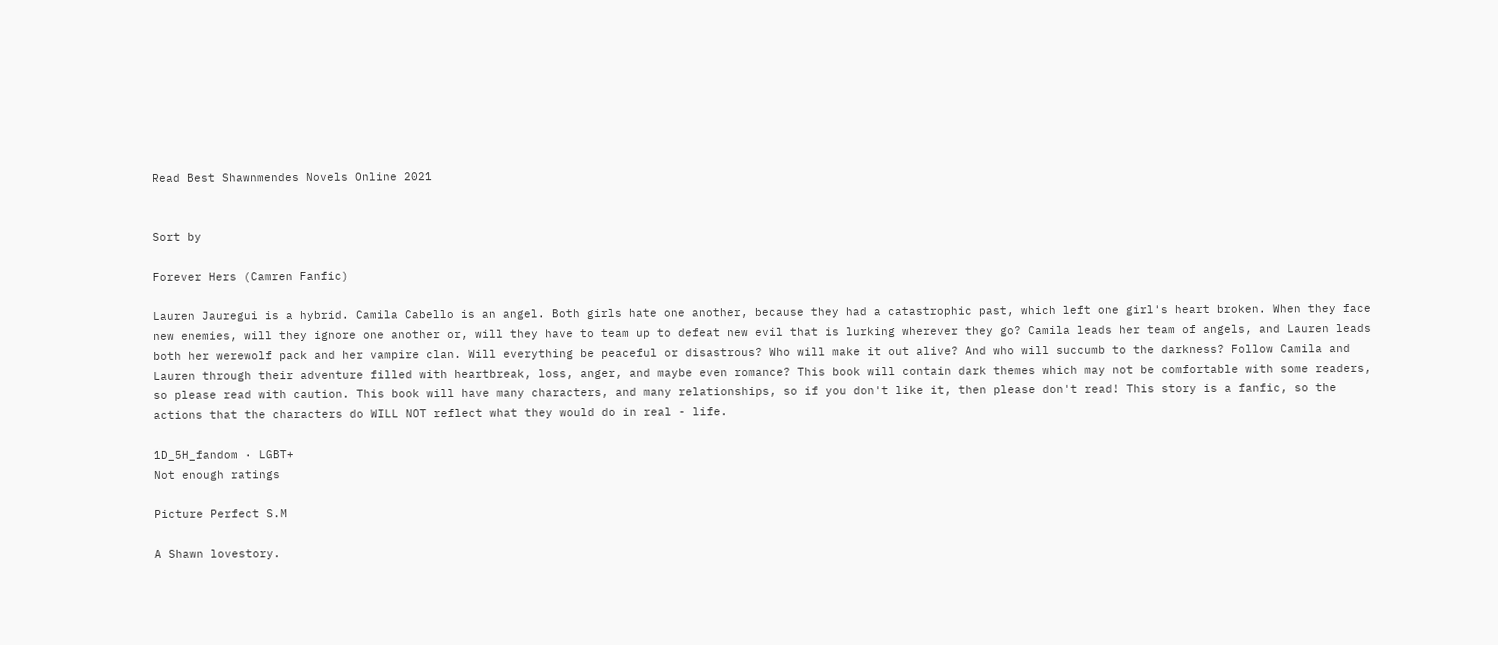Read Best Shawnmendes Novels Online 2021


Sort by

Forever Hers (Camren Fanfic)

Lauren Jauregui is a hybrid. Camila Cabello is an angel. Both girls hate one another, because they had a catastrophic past, which left one girl's heart broken. When they face new enemies, will they ignore one another or, will they have to team up to defeat new evil that is lurking wherever they go? Camila leads her team of angels, and Lauren leads both her werewolf pack and her vampire clan. Will everything be peaceful or disastrous? Who will make it out alive? And who will succumb to the darkness? Follow Camila and Lauren through their adventure filled with heartbreak, loss, anger, and maybe even romance? This book will contain dark themes which may not be comfortable with some readers, so please read with caution. This book will have many characters, and many relationships, so if you don't like it, then please don't read! This story is a fanfic, so the actions that the characters do WILL NOT reflect what they would do in real - life.

1D_5H_fandom · LGBT+
Not enough ratings

Picture Perfect S.M

A Shawn lovestory.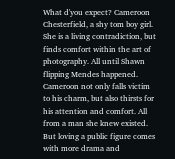What d'you expect? Cameroon Chesterfield, a shy tom boy girl. She is a living contradiction, but finds comfort within the art of photography. All until Shawn flipping Mendes happened. Cameroon not only falls victim to his charm, but also thirsts for his attention and comfort. All from a man she knew existed. But loving a public figure comes with more drama and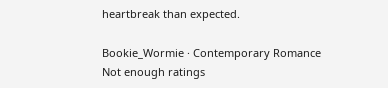heartbreak than expected.

Bookie_Wormie · Contemporary Romance
Not enough ratings